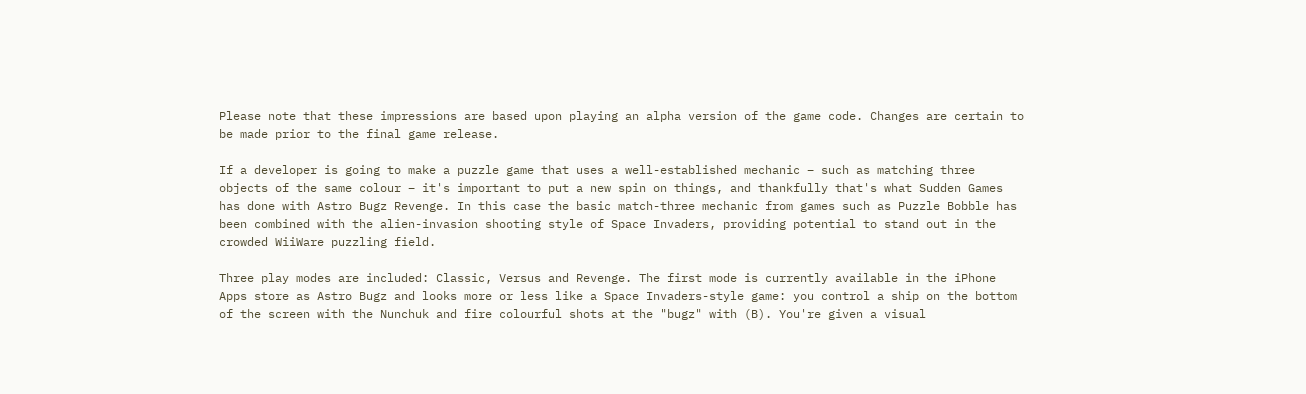Please note that these impressions are based upon playing an alpha version of the game code. Changes are certain to be made prior to the final game release.

If a developer is going to make a puzzle game that uses a well-established mechanic – such as matching three objects of the same colour – it's important to put a new spin on things, and thankfully that's what Sudden Games has done with Astro Bugz Revenge. In this case the basic match-three mechanic from games such as Puzzle Bobble has been combined with the alien-invasion shooting style of Space Invaders, providing potential to stand out in the crowded WiiWare puzzling field.

Three play modes are included: Classic, Versus and Revenge. The first mode is currently available in the iPhone Apps store as Astro Bugz and looks more or less like a Space Invaders-style game: you control a ship on the bottom of the screen with the Nunchuk and fire colourful shots at the "bugz" with (B). You're given a visual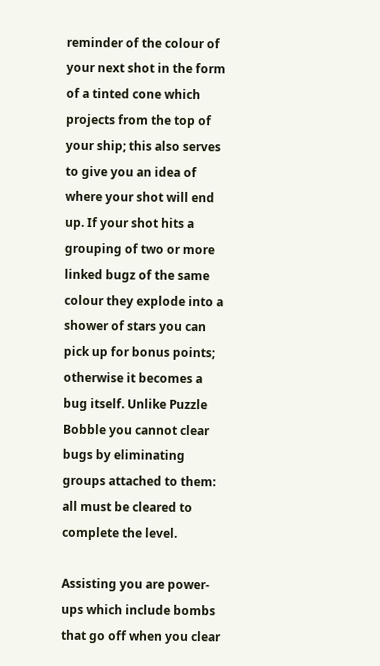reminder of the colour of your next shot in the form of a tinted cone which projects from the top of your ship; this also serves to give you an idea of where your shot will end up. If your shot hits a grouping of two or more linked bugz of the same colour they explode into a shower of stars you can pick up for bonus points; otherwise it becomes a bug itself. Unlike Puzzle Bobble you cannot clear bugs by eliminating groups attached to them: all must be cleared to complete the level.

Assisting you are power-ups which include bombs that go off when you clear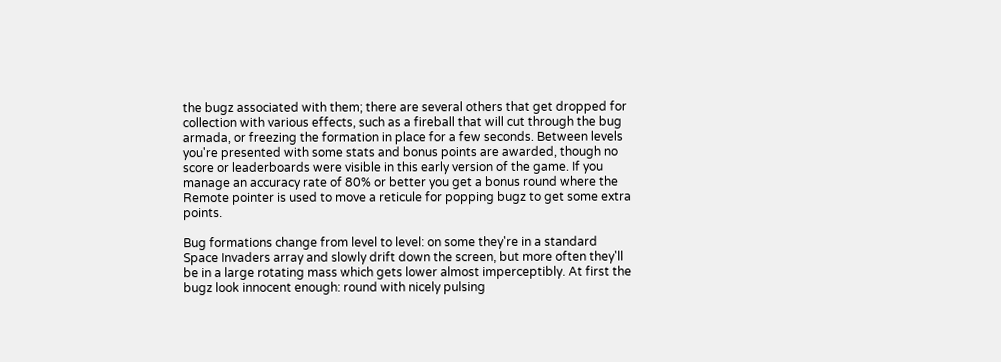the bugz associated with them; there are several others that get dropped for collection with various effects, such as a fireball that will cut through the bug armada, or freezing the formation in place for a few seconds. Between levels you're presented with some stats and bonus points are awarded, though no score or leaderboards were visible in this early version of the game. If you manage an accuracy rate of 80% or better you get a bonus round where the Remote pointer is used to move a reticule for popping bugz to get some extra points.

Bug formations change from level to level: on some they're in a standard Space Invaders array and slowly drift down the screen, but more often they'll be in a large rotating mass which gets lower almost imperceptibly. At first the bugz look innocent enough: round with nicely pulsing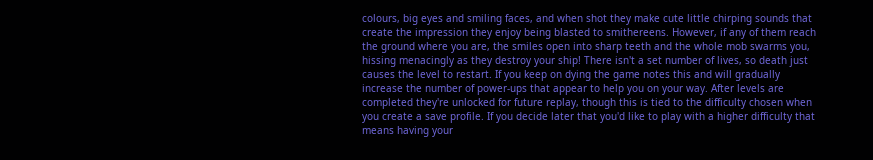colours, big eyes and smiling faces, and when shot they make cute little chirping sounds that create the impression they enjoy being blasted to smithereens. However, if any of them reach the ground where you are, the smiles open into sharp teeth and the whole mob swarms you, hissing menacingly as they destroy your ship! There isn't a set number of lives, so death just causes the level to restart. If you keep on dying the game notes this and will gradually increase the number of power-ups that appear to help you on your way. After levels are completed they're unlocked for future replay, though this is tied to the difficulty chosen when you create a save profile. If you decide later that you'd like to play with a higher difficulty that means having your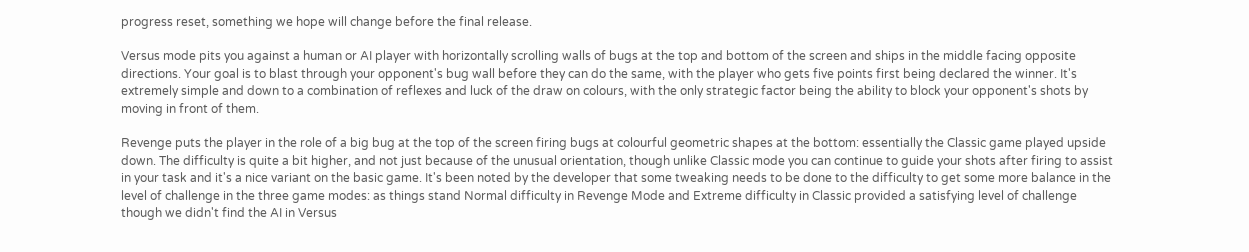progress reset, something we hope will change before the final release.

Versus mode pits you against a human or AI player with horizontally scrolling walls of bugs at the top and bottom of the screen and ships in the middle facing opposite directions. Your goal is to blast through your opponent's bug wall before they can do the same, with the player who gets five points first being declared the winner. It's extremely simple and down to a combination of reflexes and luck of the draw on colours, with the only strategic factor being the ability to block your opponent's shots by moving in front of them.

Revenge puts the player in the role of a big bug at the top of the screen firing bugs at colourful geometric shapes at the bottom: essentially the Classic game played upside down. The difficulty is quite a bit higher, and not just because of the unusual orientation, though unlike Classic mode you can continue to guide your shots after firing to assist in your task and it's a nice variant on the basic game. It's been noted by the developer that some tweaking needs to be done to the difficulty to get some more balance in the level of challenge in the three game modes: as things stand Normal difficulty in Revenge Mode and Extreme difficulty in Classic provided a satisfying level of challenge though we didn't find the AI in Versus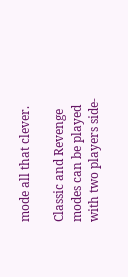mode all that clever.

Classic and Revenge modes can be played with two players side-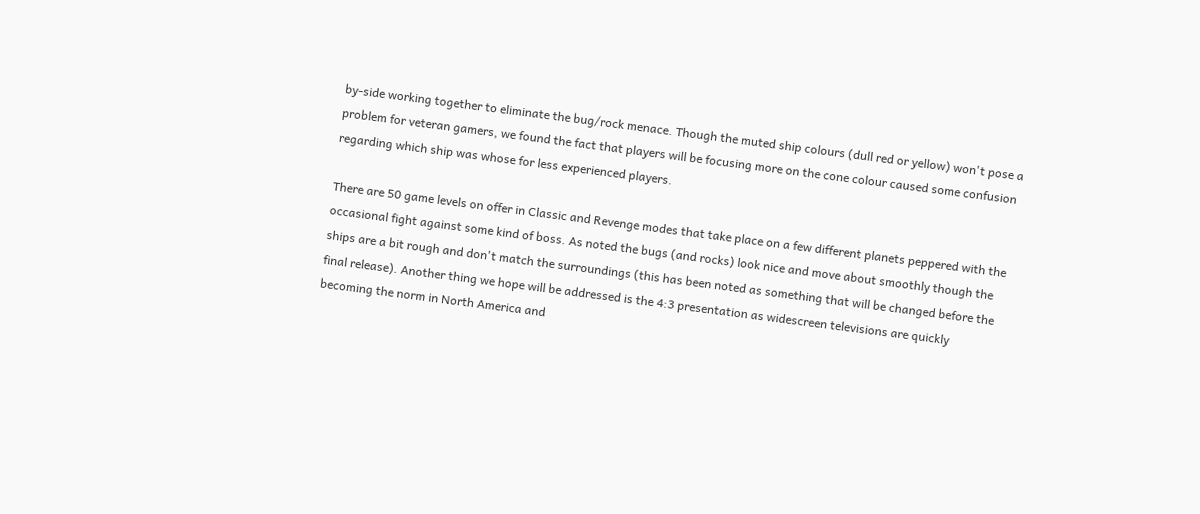by-side working together to eliminate the bug/rock menace. Though the muted ship colours (dull red or yellow) won't pose a problem for veteran gamers, we found the fact that players will be focusing more on the cone colour caused some confusion regarding which ship was whose for less experienced players.

There are 50 game levels on offer in Classic and Revenge modes that take place on a few different planets peppered with the occasional fight against some kind of boss. As noted the bugs (and rocks) look nice and move about smoothly though the ships are a bit rough and don't match the surroundings (this has been noted as something that will be changed before the final release). Another thing we hope will be addressed is the 4:3 presentation as widescreen televisions are quickly becoming the norm in North America and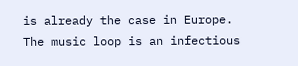is already the case in Europe. The music loop is an infectious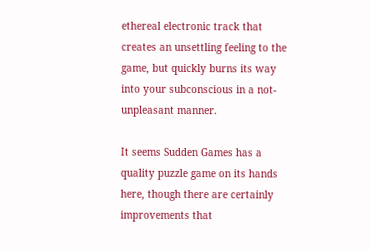ethereal electronic track that creates an unsettling feeling to the game, but quickly burns its way into your subconscious in a not-unpleasant manner.

It seems Sudden Games has a quality puzzle game on its hands here, though there are certainly improvements that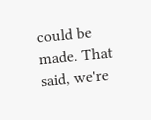could be made. That said, we're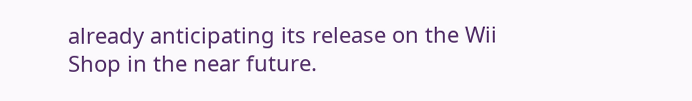already anticipating its release on the Wii Shop in the near future.